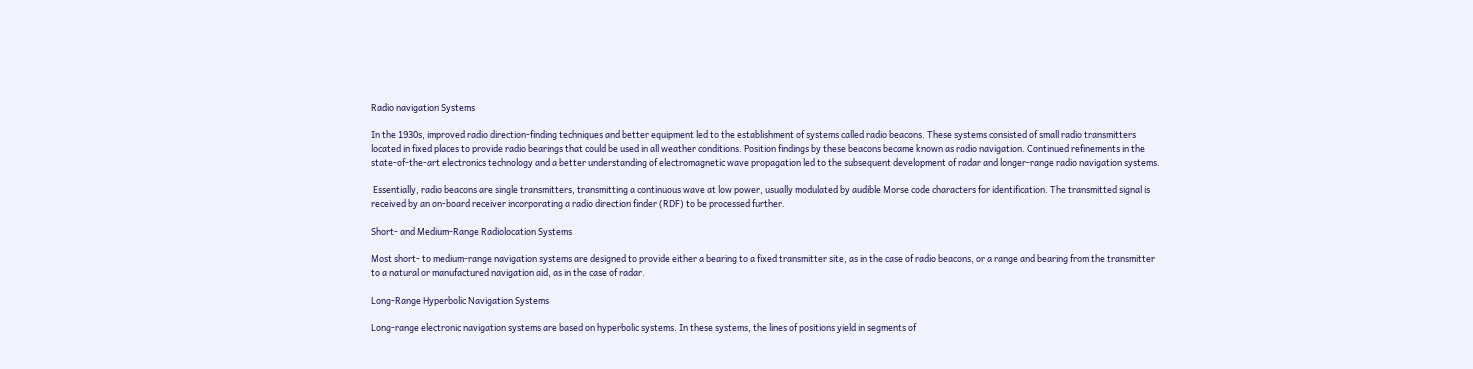Radio navigation Systems

In the 1930s, improved radio direction-finding techniques and better equipment led to the establishment of systems called radio beacons. These systems consisted of small radio transmitters located in fixed places to provide radio bearings that could be used in all weather conditions. Position findings by these beacons became known as radio navigation. Continued refinements in the state-of-the-art electronics technology and a better understanding of electromagnetic wave propagation led to the subsequent development of radar and longer-range radio navigation systems.

 Essentially, radio beacons are single transmitters, transmitting a continuous wave at low power, usually modulated by audible Morse code characters for identification. The transmitted signal is received by an on-board receiver incorporating a radio direction finder (RDF) to be processed further.

Short- and Medium-Range Radiolocation Systems

Most short- to medium-range navigation systems are designed to provide either a bearing to a fixed transmitter site, as in the case of radio beacons, or a range and bearing from the transmitter to a natural or manufactured navigation aid, as in the case of radar.

Long-Range Hyperbolic Navigation Systems

Long-range electronic navigation systems are based on hyperbolic systems. In these systems, the lines of positions yield in segments of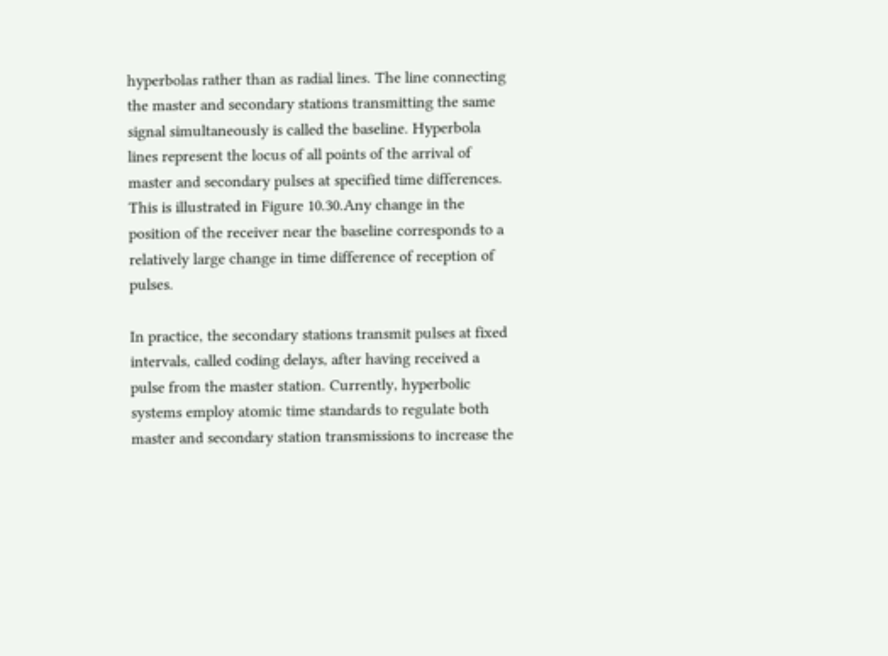hyperbolas rather than as radial lines. The line connecting the master and secondary stations transmitting the same signal simultaneously is called the baseline. Hyperbola lines represent the locus of all points of the arrival of master and secondary pulses at specified time differences. This is illustrated in Figure 10.30.Any change in the position of the receiver near the baseline corresponds to a relatively large change in time difference of reception of pulses.

In practice, the secondary stations transmit pulses at fixed intervals, called coding delays, after having received a pulse from the master station. Currently, hyperbolic systems employ atomic time standards to regulate both master and secondary station transmissions to increase the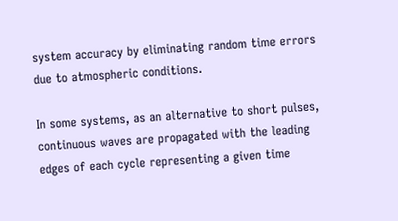system accuracy by eliminating random time errors due to atmospheric conditions.

In some systems, as an alternative to short pulses, continuous waves are propagated with the leading edges of each cycle representing a given time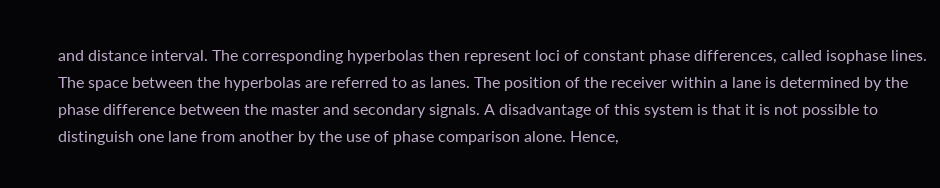and distance interval. The corresponding hyperbolas then represent loci of constant phase differences, called isophase lines. The space between the hyperbolas are referred to as lanes. The position of the receiver within a lane is determined by the phase difference between the master and secondary signals. A disadvantage of this system is that it is not possible to distinguish one lane from another by the use of phase comparison alone. Hence,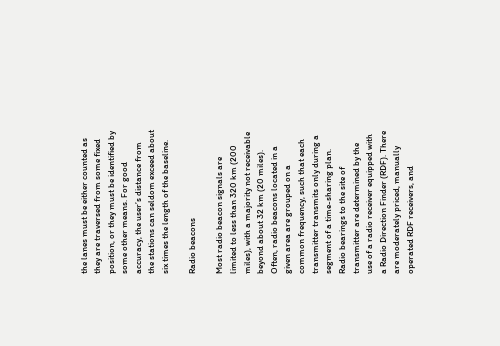the lanes must be either counted as they are traversed from some fixed position, or they must be identified by some other means. For good accuracy, the user’s distance from the stations can seldom exceed about six times the length of the baseline.

Radio beacons

Most radio beacon signals are limited to less than 320 km (200 miles), with a majority not receivable beyond about 32 km (20 miles). Often, radio beacons located in a given area are grouped on a common frequency, such that each transmitter transmits only during a segment of a time-sharing plan. Radio bearings to the site of transmitter are determined by the use of a radio receiver equipped with a Radio Direction Finder (RDF). There are moderately priced, manually operated RDF receivers, and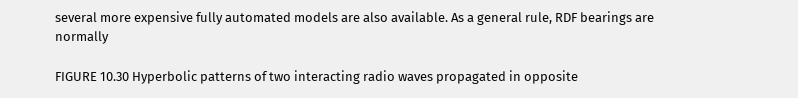several more expensive fully automated models are also available. As a general rule, RDF bearings are normally

FIGURE 10.30 Hyperbolic patterns of two interacting radio waves propagated in opposite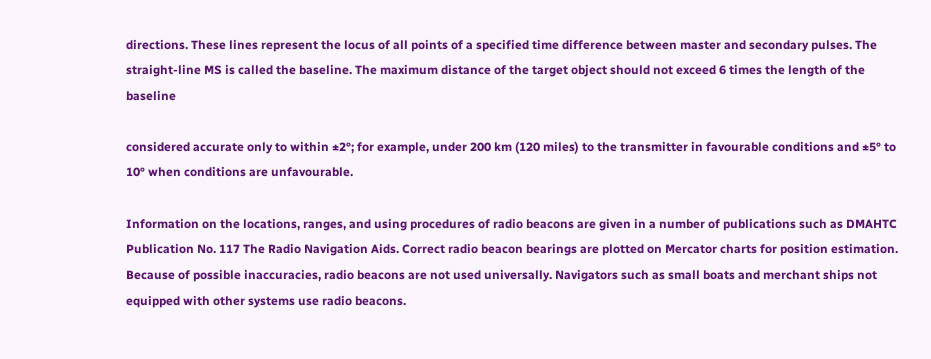directions. These lines represent the locus of all points of a specified time difference between master and secondary pulses. The straight-line MS is called the baseline. The maximum distance of the target object should not exceed 6 times the length of the baseline

considered accurate only to within ±2°; for example, under 200 km (120 miles) to the transmitter in favourable conditions and ±5° to 10° when conditions are unfavourable.

Information on the locations, ranges, and using procedures of radio beacons are given in a number of publications such as DMAHTC Publication No. 117 The Radio Navigation Aids. Correct radio beacon bearings are plotted on Mercator charts for position estimation. Because of possible inaccuracies, radio beacons are not used universally. Navigators such as small boats and merchant ships not equipped with other systems use radio beacons.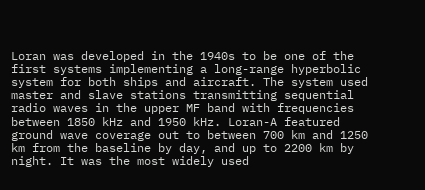Loran was developed in the 1940s to be one of the first systems implementing a long-range hyperbolic system for both ships and aircraft. The system used master and slave stations transmitting sequential radio waves in the upper MF band with frequencies between 1850 kHz and 1950 kHz. Loran-A featured ground wave coverage out to between 700 km and 1250 km from the baseline by day, and up to 2200 km by night. It was the most widely used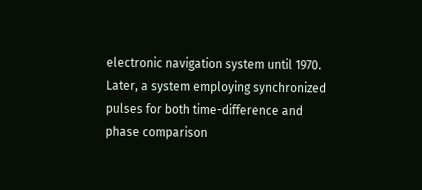electronic navigation system until 1970. Later, a system employing synchronized pulses for both time-difference and phase comparison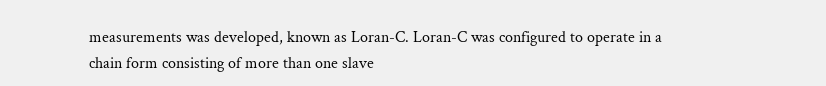measurements was developed, known as Loran-C. Loran-C was configured to operate in a chain form consisting of more than one slave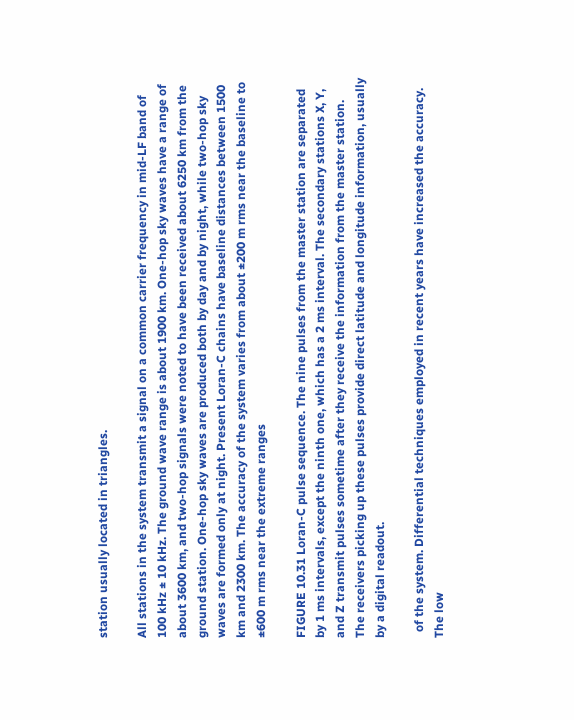station usually located in triangles.

All stations in the system transmit a signal on a common carrier frequency in mid-LF band of 100 kHz ± 10 kHz. The ground wave range is about 1900 km. One-hop sky waves have a range of about 3600 km, and two-hop signals were noted to have been received about 6250 km from the ground station. One-hop sky waves are produced both by day and by night, while two-hop sky waves are formed only at night. Present Loran-C chains have baseline distances between 1500 km and 2300 km. The accuracy of the system varies from about ±200 m rms near the baseline to ±600 m rms near the extreme ranges

FIGURE 10.31 Loran-C pulse sequence. The nine pulses from the master station are separated by 1 ms intervals, except the ninth one, which has a 2 ms interval. The secondary stations X, Y, and Z transmit pulses sometime after they receive the information from the master station. The receivers picking up these pulses provide direct latitude and longitude information, usually by a digital readout.

  of the system. Differential techniques employed in recent years have increased the accuracy. The low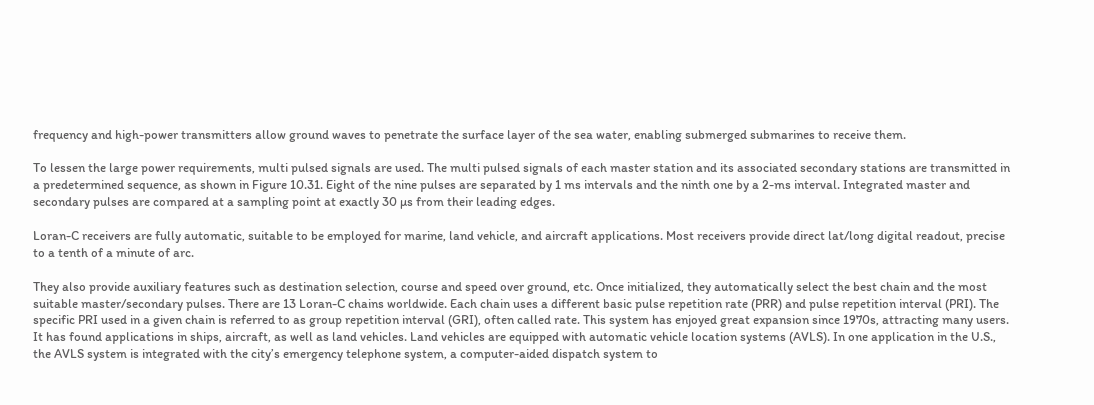frequency and high-power transmitters allow ground waves to penetrate the surface layer of the sea water, enabling submerged submarines to receive them.

To lessen the large power requirements, multi pulsed signals are used. The multi pulsed signals of each master station and its associated secondary stations are transmitted in a predetermined sequence, as shown in Figure 10.31. Eight of the nine pulses are separated by 1 ms intervals and the ninth one by a 2-ms interval. Integrated master and secondary pulses are compared at a sampling point at exactly 30 µs from their leading edges.

Loran-C receivers are fully automatic, suitable to be employed for marine, land vehicle, and aircraft applications. Most receivers provide direct lat/long digital readout, precise to a tenth of a minute of arc.

They also provide auxiliary features such as destination selection, course and speed over ground, etc. Once initialized, they automatically select the best chain and the most suitable master/secondary pulses. There are 13 Loran-C chains worldwide. Each chain uses a different basic pulse repetition rate (PRR) and pulse repetition interval (PRI). The specific PRI used in a given chain is referred to as group repetition interval (GRI), often called rate. This system has enjoyed great expansion since 1970s, attracting many users. It has found applications in ships, aircraft, as well as land vehicles. Land vehicles are equipped with automatic vehicle location systems (AVLS). In one application in the U.S., the AVLS system is integrated with the city’s emergency telephone system, a computer-aided dispatch system to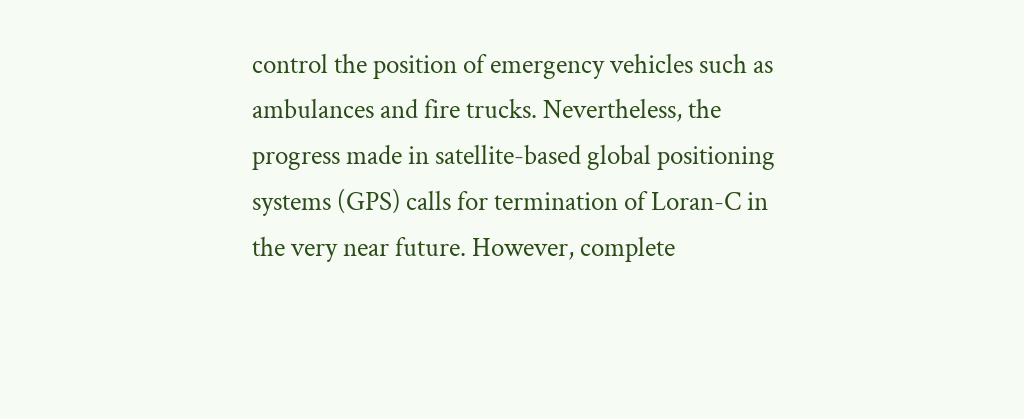control the position of emergency vehicles such as ambulances and fire trucks. Nevertheless, the progress made in satellite-based global positioning systems (GPS) calls for termination of Loran-C in the very near future. However, complete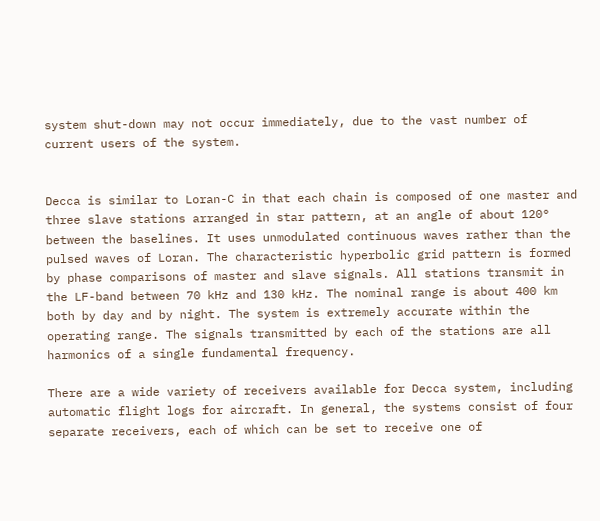system shut-down may not occur immediately, due to the vast number of current users of the system.


Decca is similar to Loran-C in that each chain is composed of one master and three slave stations arranged in star pattern, at an angle of about 120° between the baselines. It uses unmodulated continuous waves rather than the pulsed waves of Loran. The characteristic hyperbolic grid pattern is formed by phase comparisons of master and slave signals. All stations transmit in the LF-band between 70 kHz and 130 kHz. The nominal range is about 400 km both by day and by night. The system is extremely accurate within the operating range. The signals transmitted by each of the stations are all harmonics of a single fundamental frequency.

There are a wide variety of receivers available for Decca system, including automatic flight logs for aircraft. In general, the systems consist of four separate receivers, each of which can be set to receive one of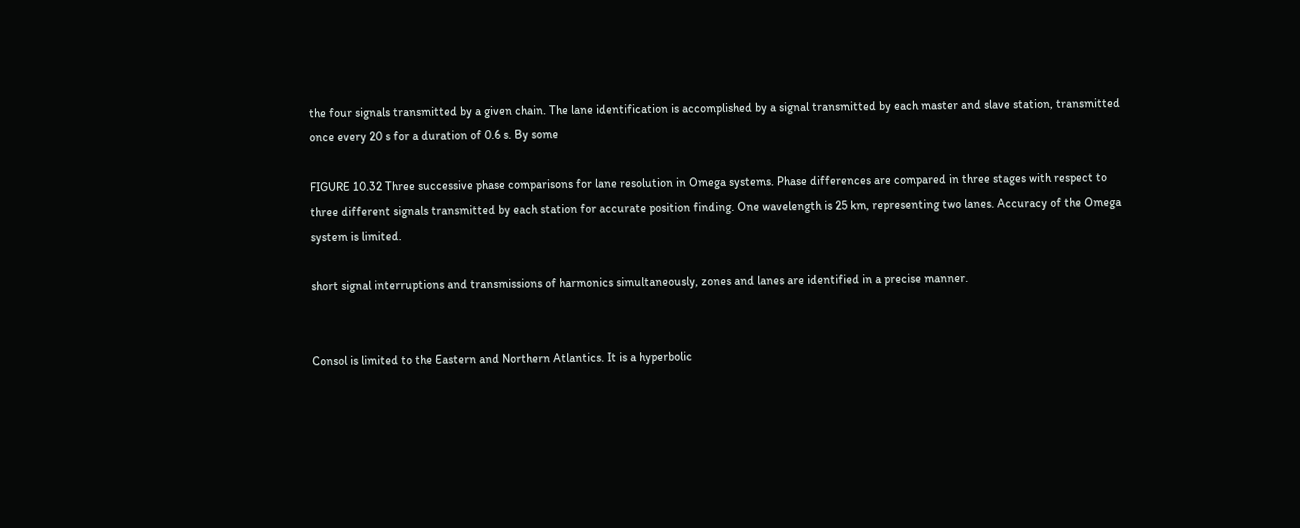the four signals transmitted by a given chain. The lane identification is accomplished by a signal transmitted by each master and slave station, transmitted once every 20 s for a duration of 0.6 s. By some

FIGURE 10.32 Three successive phase comparisons for lane resolution in Omega systems. Phase differences are compared in three stages with respect to three different signals transmitted by each station for accurate position finding. One wavelength is 25 km, representing two lanes. Accuracy of the Omega system is limited.

short signal interruptions and transmissions of harmonics simultaneously, zones and lanes are identified in a precise manner.


Consol is limited to the Eastern and Northern Atlantics. It is a hyperbolic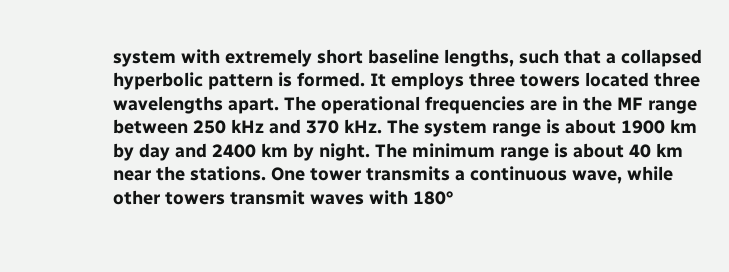system with extremely short baseline lengths, such that a collapsed hyperbolic pattern is formed. It employs three towers located three wavelengths apart. The operational frequencies are in the MF range between 250 kHz and 370 kHz. The system range is about 1900 km by day and 2400 km by night. The minimum range is about 40 km near the stations. One tower transmits a continuous wave, while other towers transmit waves with 180°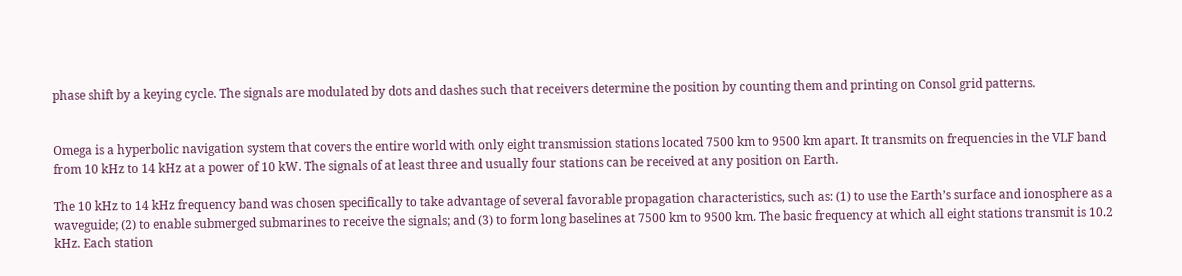phase shift by a keying cycle. The signals are modulated by dots and dashes such that receivers determine the position by counting them and printing on Consol grid patterns.


Omega is a hyperbolic navigation system that covers the entire world with only eight transmission stations located 7500 km to 9500 km apart. It transmits on frequencies in the VLF band from 10 kHz to 14 kHz at a power of 10 kW. The signals of at least three and usually four stations can be received at any position on Earth.

The 10 kHz to 14 kHz frequency band was chosen specifically to take advantage of several favorable propagation characteristics, such as: (1) to use the Earth’s surface and ionosphere as a waveguide; (2) to enable submerged submarines to receive the signals; and (3) to form long baselines at 7500 km to 9500 km. The basic frequency at which all eight stations transmit is 10.2 kHz. Each station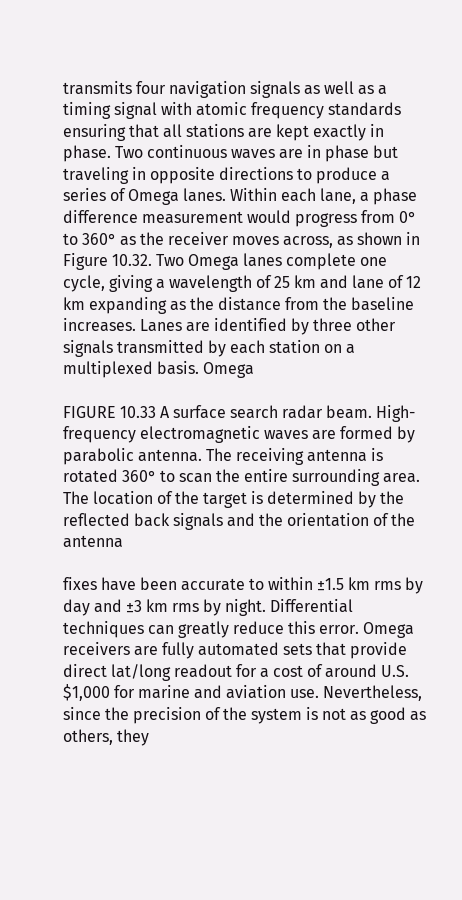transmits four navigation signals as well as a timing signal with atomic frequency standards ensuring that all stations are kept exactly in phase. Two continuous waves are in phase but traveling in opposite directions to produce a series of Omega lanes. Within each lane, a phase difference measurement would progress from 0° to 360° as the receiver moves across, as shown in Figure 10.32. Two Omega lanes complete one cycle, giving a wavelength of 25 km and lane of 12 km expanding as the distance from the baseline increases. Lanes are identified by three other signals transmitted by each station on a multiplexed basis. Omega

FIGURE 10.33 A surface search radar beam. High-frequency electromagnetic waves are formed by parabolic antenna. The receiving antenna is rotated 360° to scan the entire surrounding area. The location of the target is determined by the reflected back signals and the orientation of the antenna

fixes have been accurate to within ±1.5 km rms by day and ±3 km rms by night. Differential techniques can greatly reduce this error. Omega receivers are fully automated sets that provide direct lat/long readout for a cost of around U.S. $1,000 for marine and aviation use. Nevertheless, since the precision of the system is not as good as others, they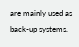are mainly used as back-up systems.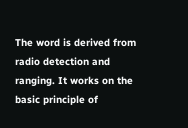The word is derived from radio detection and ranging. It works on the basic principle of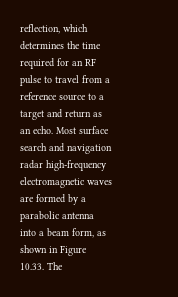reflection, which determines the time required for an RF pulse to travel from a reference source to a target and return as an echo. Most surface search and navigation radar high-frequency electromagnetic waves are formed by a parabolic antenna into a beam form, as shown in Figure 10.33. The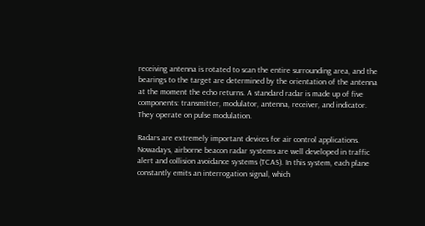receiving antenna is rotated to scan the entire surrounding area, and the bearings to the target are determined by the orientation of the antenna at the moment the echo returns. A standard radar is made up of five components: transmitter, modulator, antenna, receiver, and indicator. They operate on pulse modulation.

Radars are extremely important devices for air control applications. Nowadays, airborne beacon radar systems are well developed in traffic alert and collision avoidance systems (TCAS). In this system, each plane constantly emits an interrogation signal, which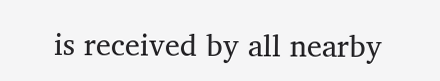is received by all nearby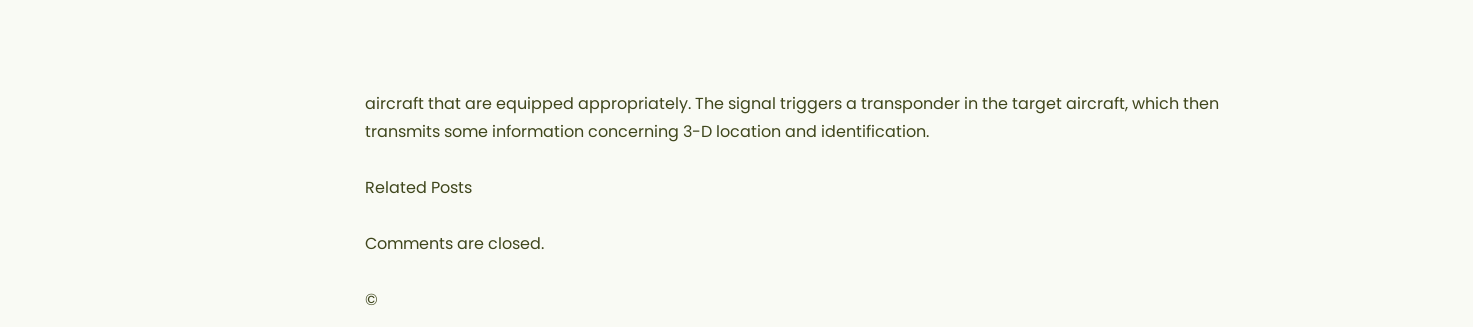aircraft that are equipped appropriately. The signal triggers a transponder in the target aircraft, which then transmits some information concerning 3-D location and identification.

Related Posts

Comments are closed.

©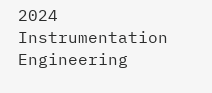2024 Instrumentation Engineering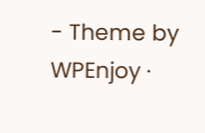- Theme by WPEnjoy ·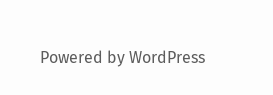Powered by WordPress